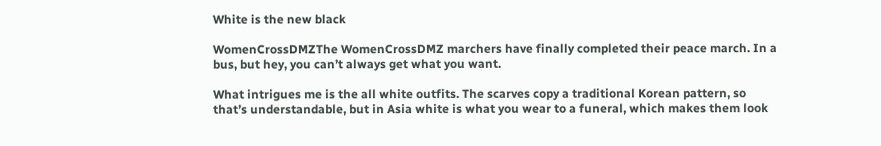White is the new black

WomenCrossDMZThe WomenCrossDMZ marchers have finally completed their peace march. In a bus, but hey, you can’t always get what you want.

What intrigues me is the all white outfits. The scarves copy a traditional Korean pattern, so that’s understandable, but in Asia white is what you wear to a funeral, which makes them look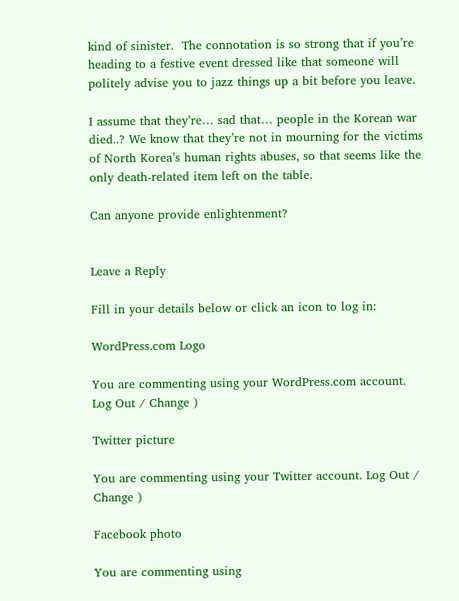kind of sinister.  The connotation is so strong that if you’re heading to a festive event dressed like that someone will politely advise you to jazz things up a bit before you leave.

I assume that they’re… sad that… people in the Korean war died..? We know that they’re not in mourning for the victims of North Korea’s human rights abuses, so that seems like the only death-related item left on the table.

Can anyone provide enlightenment?


Leave a Reply

Fill in your details below or click an icon to log in:

WordPress.com Logo

You are commenting using your WordPress.com account. Log Out / Change )

Twitter picture

You are commenting using your Twitter account. Log Out / Change )

Facebook photo

You are commenting using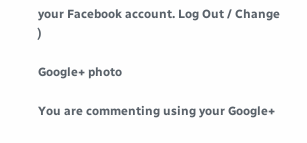your Facebook account. Log Out / Change )

Google+ photo

You are commenting using your Google+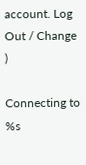account. Log Out / Change )

Connecting to %s